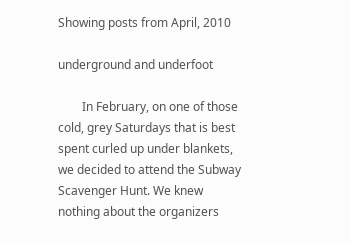Showing posts from April, 2010

underground and underfoot

        In February, on one of those cold, grey Saturdays that is best spent curled up under blankets, we decided to attend the Subway Scavenger Hunt. We knew nothing about the organizers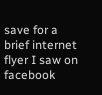save for a brief internet flyer I saw on facebook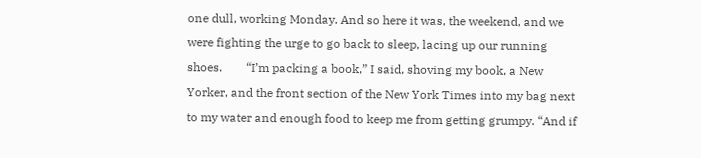one dull, working Monday. And so here it was, the weekend, and we were fighting the urge to go back to sleep, lacing up our running shoes.        “I’m packing a book,” I said, shoving my book, a New Yorker, and the front section of the New York Times into my bag next to my water and enough food to keep me from getting grumpy. “And if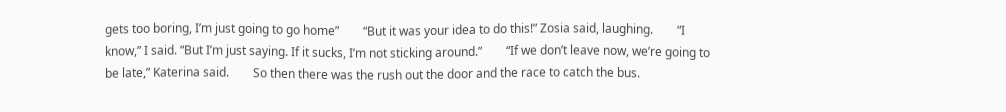gets too boring, I’m just going to go home”        “But it was your idea to do this!” Zosia said, laughing.        “I know,” I said. “But I’m just saying. If it sucks, I’m not sticking around.”        “If we don’t leave now, we’re going to be late,” Katerina said.        So then there was the rush out the door and the race to catch the bus.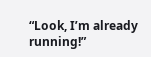“Look, I’m already running!”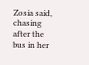Zosia said, chasing after the bus in her